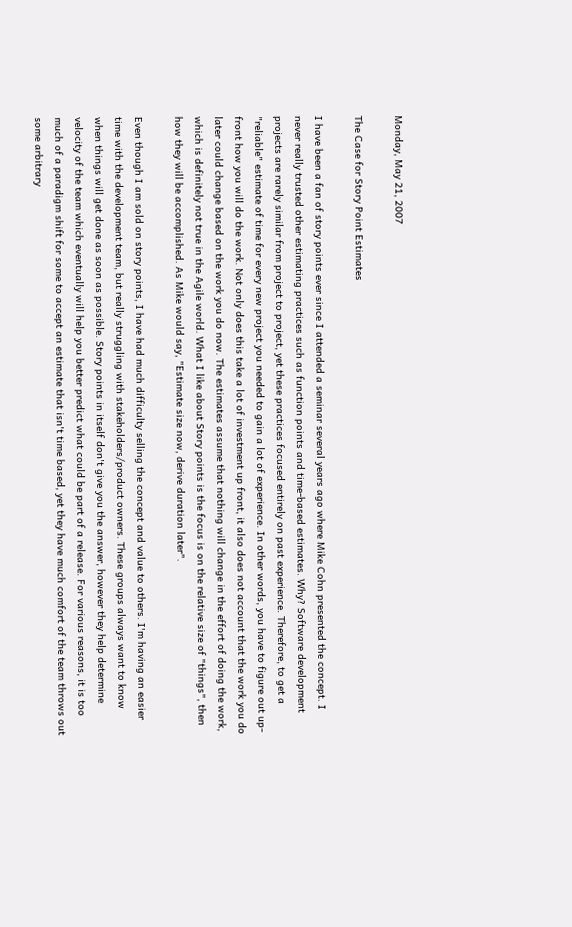Monday, May 21, 2007

The Case for Story Point Estimates

I have been a fan of story points ever since I attended a seminar several years ago where Mike Cohn presented the concept. I never really trusted other estimating practices such as function points and time-based estimates. Why? Software development projects are rarely similar from project to project, yet these practices focused entirely on past experience. Therefore, to get a "reliable" estimate of time for every new project you needed to gain a lot of experience. In other words, you have to figure out up-front how you will do the work. Not only does this take a lot of investment up front, it also does not account that the work you do later could change based on the work you do now. The estimates assume that nothing will change in the effort of doing the work, which is definitely not true in the Agile world. What I like about Story points is the focus is on the relative size of "things", then how they will be accomplished. As Mike would say, "Estimate size now, derive duration later".

Even though I am sold on story points, I have had much difficulty selling the concept and value to others. I'm having an easier time with the development team, but really struggling with stakeholders/product owners. These groups always want to know when things will get done as soon as possible. Story points in itself don't give you the answer, however they help determine velocity of the team which eventually will help you better predict what could be part of a release. For various reasons, it is too much of a paradigm shift for some to accept an estimate that isn't time based, yet they have much comfort of the team throws out some arbitrary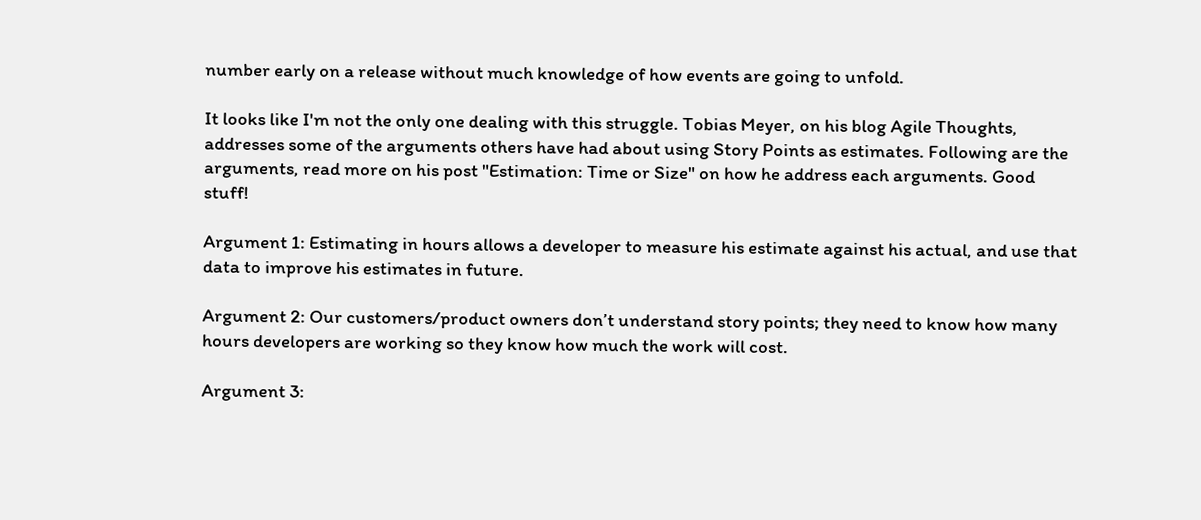number early on a release without much knowledge of how events are going to unfold.

It looks like I'm not the only one dealing with this struggle. Tobias Meyer, on his blog Agile Thoughts, addresses some of the arguments others have had about using Story Points as estimates. Following are the arguments, read more on his post "Estimation: Time or Size" on how he address each arguments. Good stuff!

Argument 1: Estimating in hours allows a developer to measure his estimate against his actual, and use that data to improve his estimates in future.

Argument 2: Our customers/product owners don’t understand story points; they need to know how many hours developers are working so they know how much the work will cost.

Argument 3: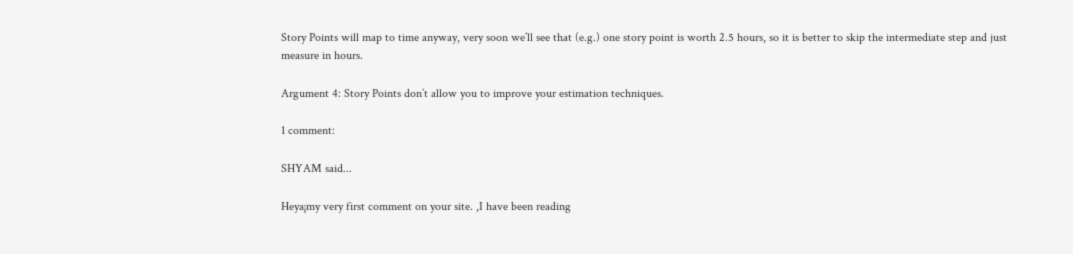Story Points will map to time anyway, very soon we’ll see that (e.g.) one story point is worth 2.5 hours, so it is better to skip the intermediate step and just measure in hours.

Argument 4: Story Points don’t allow you to improve your estimation techniques.

1 comment:

SHYAM said...

Heya¡my very first comment on your site. ,I have been reading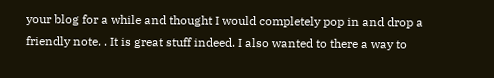your blog for a while and thought I would completely pop in and drop a friendly note. . It is great stuff indeed. I also wanted to there a way to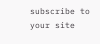subscribe to your site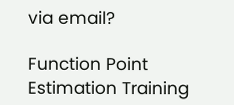via email?

Function Point Estimation Training